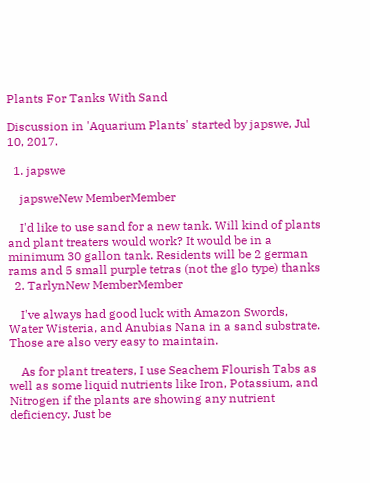Plants For Tanks With Sand

Discussion in 'Aquarium Plants' started by japswe, Jul 10, 2017.

  1. japswe

    japsweNew MemberMember

    I'd like to use sand for a new tank. Will kind of plants and plant treaters would work? It would be in a minimum 30 gallon tank. Residents will be 2 german rams and 5 small purple tetras (not the glo type) thanks
  2. TarlynNew MemberMember

    I've always had good luck with Amazon Swords, Water Wisteria, and Anubias Nana in a sand substrate. Those are also very easy to maintain.

    As for plant treaters, I use Seachem Flourish Tabs as well as some liquid nutrients like Iron, Potassium, and Nitrogen if the plants are showing any nutrient deficiency. Just be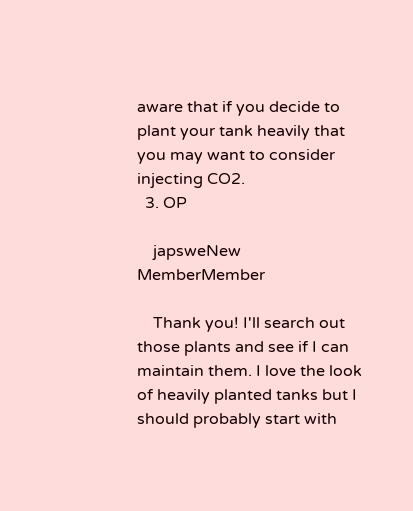aware that if you decide to plant your tank heavily that you may want to consider injecting CO2.
  3. OP

    japsweNew MemberMember

    Thank you! I'll search out those plants and see if I can maintain them. I love the look of heavily planted tanks but I should probably start with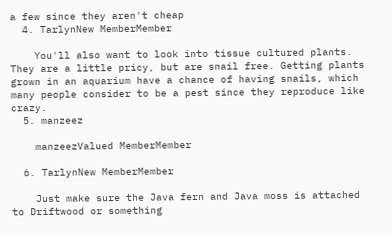a few since they aren't cheap
  4. TarlynNew MemberMember

    You'll also want to look into tissue cultured plants. They are a little pricy, but are snail free. Getting plants grown in an aquarium have a chance of having snails, which many people consider to be a pest since they reproduce like crazy.
  5. manzeez

    manzeezValued MemberMember

  6. TarlynNew MemberMember

    Just make sure the Java fern and Java moss is attached to Driftwood or something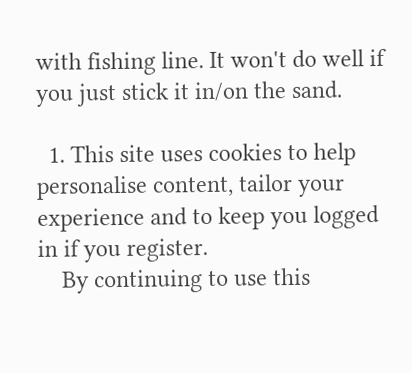with fishing line. It won't do well if you just stick it in/on the sand.

  1. This site uses cookies to help personalise content, tailor your experience and to keep you logged in if you register.
    By continuing to use this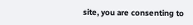site, you are consenting to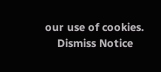our use of cookies.
    Dismiss Notice